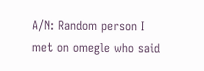A/N: Random person I met on omegle who said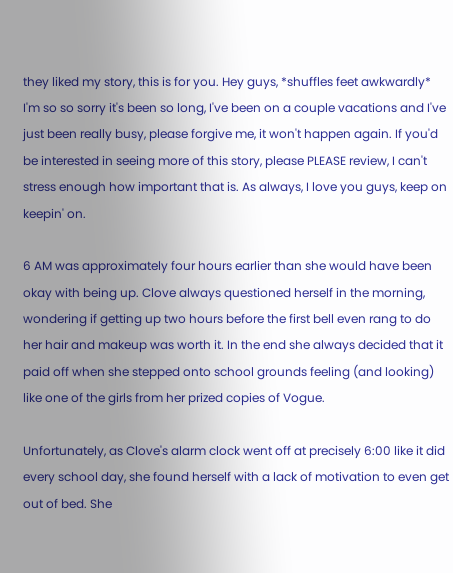they liked my story, this is for you. Hey guys, *shuffles feet awkwardly* I'm so so sorry it's been so long, I've been on a couple vacations and I've just been really busy, please forgive me, it won't happen again. If you'd be interested in seeing more of this story, please PLEASE review, I can't stress enough how important that is. As always, I love you guys, keep on keepin' on.

6 AM was approximately four hours earlier than she would have been okay with being up. Clove always questioned herself in the morning, wondering if getting up two hours before the first bell even rang to do her hair and makeup was worth it. In the end she always decided that it paid off when she stepped onto school grounds feeling (and looking) like one of the girls from her prized copies of Vogue.

Unfortunately, as Clove's alarm clock went off at precisely 6:00 like it did every school day, she found herself with a lack of motivation to even get out of bed. She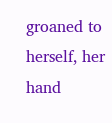groaned to herself, her hand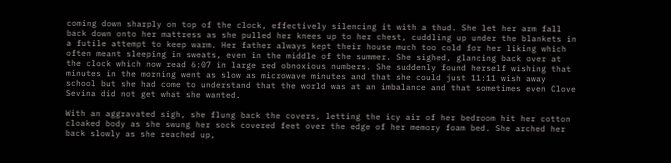coming down sharply on top of the clock, effectively silencing it with a thud. She let her arm fall back down onto her mattress as she pulled her knees up to her chest, cuddling up under the blankets in a futile attempt to keep warm. Her father always kept their house much too cold for her liking which often meant sleeping in sweats, even in the middle of the summer. She sighed, glancing back over at the clock which now read 6:07 in large red obnoxious numbers. She suddenly found herself wishing that minutes in the morning went as slow as microwave minutes and that she could just 11:11 wish away school but she had come to understand that the world was at an imbalance and that sometimes even Clove Sevina did not get what she wanted.

With an aggravated sigh, she flung back the covers, letting the icy air of her bedroom hit her cotton cloaked body as she swung her sock covered feet over the edge of her memory foam bed. She arched her back slowly as she reached up,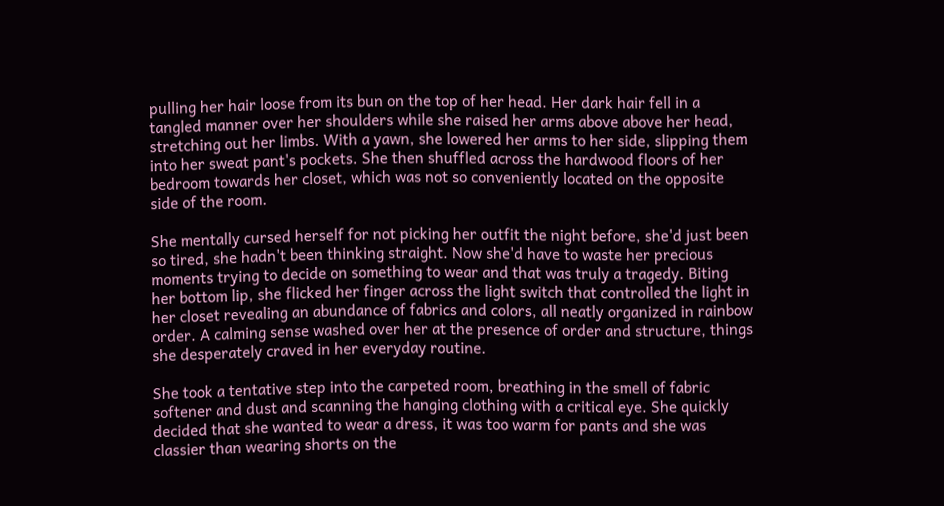pulling her hair loose from its bun on the top of her head. Her dark hair fell in a tangled manner over her shoulders while she raised her arms above above her head, stretching out her limbs. With a yawn, she lowered her arms to her side, slipping them into her sweat pant's pockets. She then shuffled across the hardwood floors of her bedroom towards her closet, which was not so conveniently located on the opposite side of the room.

She mentally cursed herself for not picking her outfit the night before, she'd just been so tired, she hadn't been thinking straight. Now she'd have to waste her precious moments trying to decide on something to wear and that was truly a tragedy. Biting her bottom lip, she flicked her finger across the light switch that controlled the light in her closet revealing an abundance of fabrics and colors, all neatly organized in rainbow order. A calming sense washed over her at the presence of order and structure, things she desperately craved in her everyday routine.

She took a tentative step into the carpeted room, breathing in the smell of fabric softener and dust and scanning the hanging clothing with a critical eye. She quickly decided that she wanted to wear a dress, it was too warm for pants and she was classier than wearing shorts on the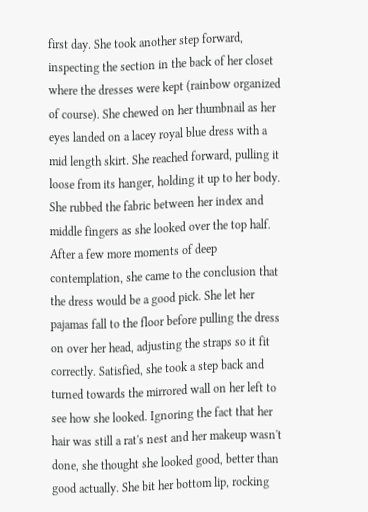first day. She took another step forward, inspecting the section in the back of her closet where the dresses were kept (rainbow organized of course). She chewed on her thumbnail as her eyes landed on a lacey royal blue dress with a mid length skirt. She reached forward, pulling it loose from its hanger, holding it up to her body. She rubbed the fabric between her index and middle fingers as she looked over the top half. After a few more moments of deep contemplation, she came to the conclusion that the dress would be a good pick. She let her pajamas fall to the floor before pulling the dress on over her head, adjusting the straps so it fit correctly. Satisfied, she took a step back and turned towards the mirrored wall on her left to see how she looked. Ignoring the fact that her hair was still a rat's nest and her makeup wasn't done, she thought she looked good, better than good actually. She bit her bottom lip, rocking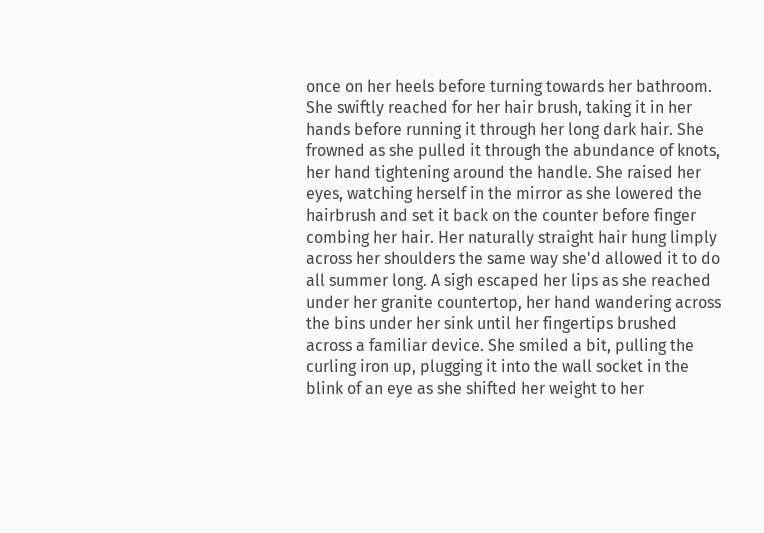once on her heels before turning towards her bathroom. She swiftly reached for her hair brush, taking it in her hands before running it through her long dark hair. She frowned as she pulled it through the abundance of knots, her hand tightening around the handle. She raised her eyes, watching herself in the mirror as she lowered the hairbrush and set it back on the counter before finger combing her hair. Her naturally straight hair hung limply across her shoulders the same way she'd allowed it to do all summer long. A sigh escaped her lips as she reached under her granite countertop, her hand wandering across the bins under her sink until her fingertips brushed across a familiar device. She smiled a bit, pulling the curling iron up, plugging it into the wall socket in the blink of an eye as she shifted her weight to her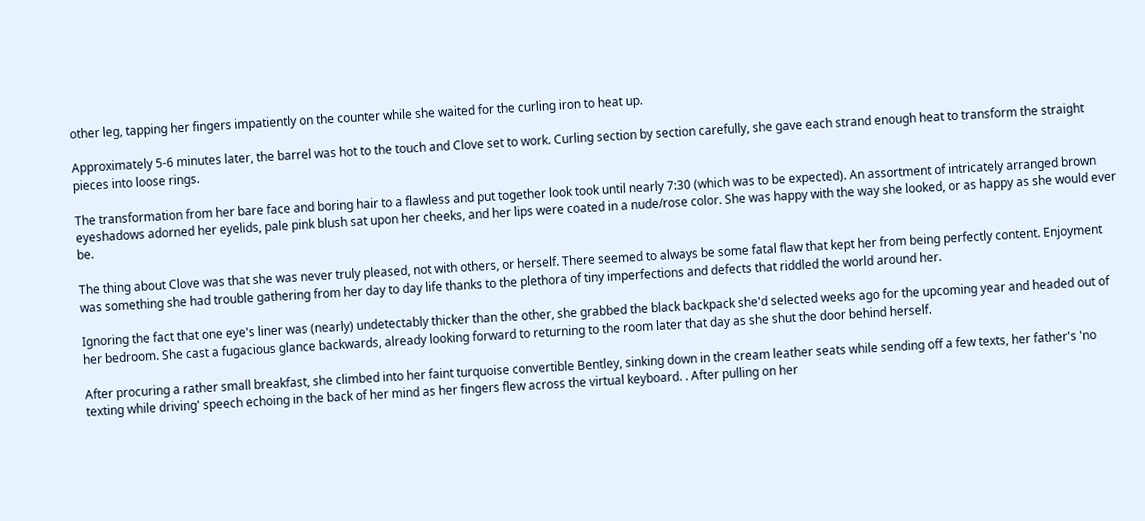other leg, tapping her fingers impatiently on the counter while she waited for the curling iron to heat up.

Approximately 5-6 minutes later, the barrel was hot to the touch and Clove set to work. Curling section by section carefully, she gave each strand enough heat to transform the straight pieces into loose rings.

The transformation from her bare face and boring hair to a flawless and put together look took until nearly 7:30 (which was to be expected). An assortment of intricately arranged brown eyeshadows adorned her eyelids, pale pink blush sat upon her cheeks, and her lips were coated in a nude/rose color. She was happy with the way she looked, or as happy as she would ever be.

The thing about Clove was that she was never truly pleased, not with others, or herself. There seemed to always be some fatal flaw that kept her from being perfectly content. Enjoyment was something she had trouble gathering from her day to day life thanks to the plethora of tiny imperfections and defects that riddled the world around her.

Ignoring the fact that one eye's liner was (nearly) undetectably thicker than the other, she grabbed the black backpack she'd selected weeks ago for the upcoming year and headed out of her bedroom. She cast a fugacious glance backwards, already looking forward to returning to the room later that day as she shut the door behind herself.

After procuring a rather small breakfast, she climbed into her faint turquoise convertible Bentley, sinking down in the cream leather seats while sending off a few texts, her father's 'no texting while driving' speech echoing in the back of her mind as her fingers flew across the virtual keyboard. . After pulling on her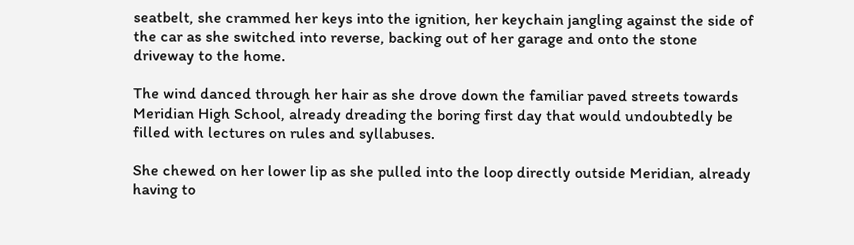seatbelt, she crammed her keys into the ignition, her keychain jangling against the side of the car as she switched into reverse, backing out of her garage and onto the stone driveway to the home.

The wind danced through her hair as she drove down the familiar paved streets towards Meridian High School, already dreading the boring first day that would undoubtedly be filled with lectures on rules and syllabuses.

She chewed on her lower lip as she pulled into the loop directly outside Meridian, already having to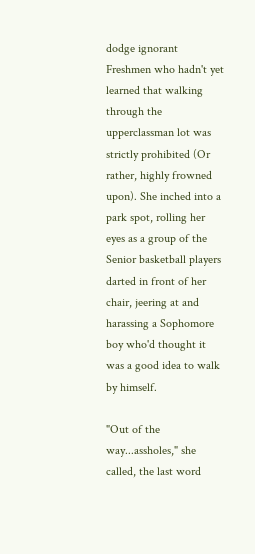dodge ignorant Freshmen who hadn't yet learned that walking through the upperclassman lot was strictly prohibited (Or rather, highly frowned upon). She inched into a park spot, rolling her eyes as a group of the Senior basketball players darted in front of her chair, jeering at and harassing a Sophomore boy who'd thought it was a good idea to walk by himself.

"Out of the way...assholes," she called, the last word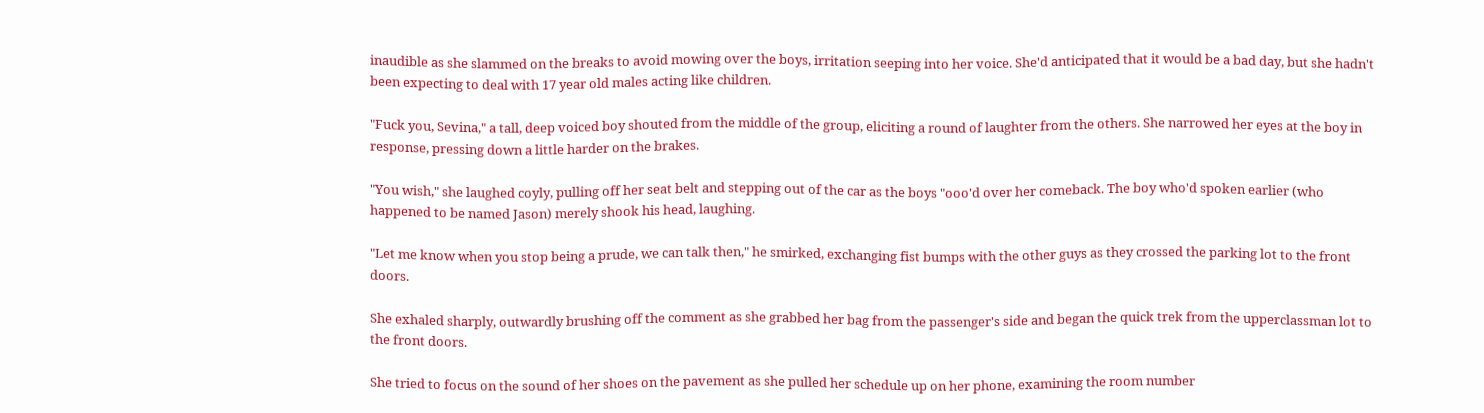inaudible as she slammed on the breaks to avoid mowing over the boys, irritation seeping into her voice. She'd anticipated that it would be a bad day, but she hadn't been expecting to deal with 17 year old males acting like children.

"Fuck you, Sevina," a tall, deep voiced boy shouted from the middle of the group, eliciting a round of laughter from the others. She narrowed her eyes at the boy in response, pressing down a little harder on the brakes.

"You wish," she laughed coyly, pulling off her seat belt and stepping out of the car as the boys "ooo'd over her comeback. The boy who'd spoken earlier (who happened to be named Jason) merely shook his head, laughing.

"Let me know when you stop being a prude, we can talk then," he smirked, exchanging fist bumps with the other guys as they crossed the parking lot to the front doors.

She exhaled sharply, outwardly brushing off the comment as she grabbed her bag from the passenger's side and began the quick trek from the upperclassman lot to the front doors.

She tried to focus on the sound of her shoes on the pavement as she pulled her schedule up on her phone, examining the room number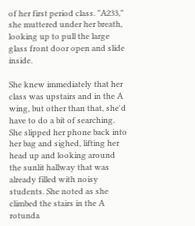of her first period class. "A233," she muttered under her breath, looking up to pull the large glass front door open and slide inside.

She knew immediately that her class was upstairs and in the A wing, but other than that, she'd have to do a bit of searching. She slipped her phone back into her bag and sighed, lifting her head up and looking around the sunlit hallway that was already filled with noisy students. She noted as she climbed the stairs in the A rotunda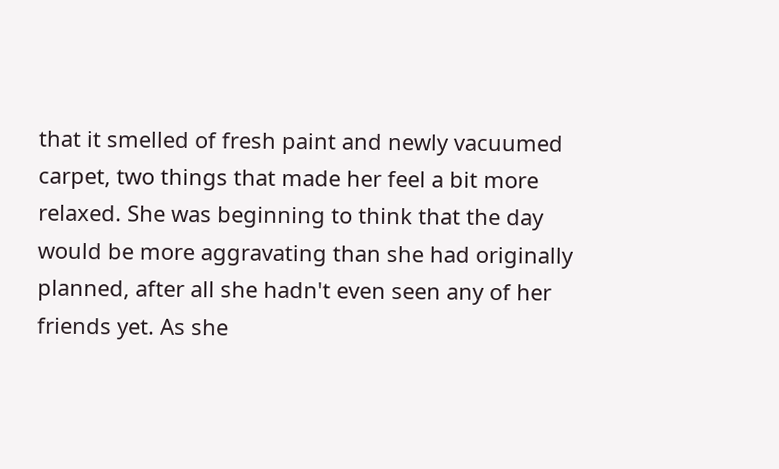that it smelled of fresh paint and newly vacuumed carpet, two things that made her feel a bit more relaxed. She was beginning to think that the day would be more aggravating than she had originally planned, after all she hadn't even seen any of her friends yet. As she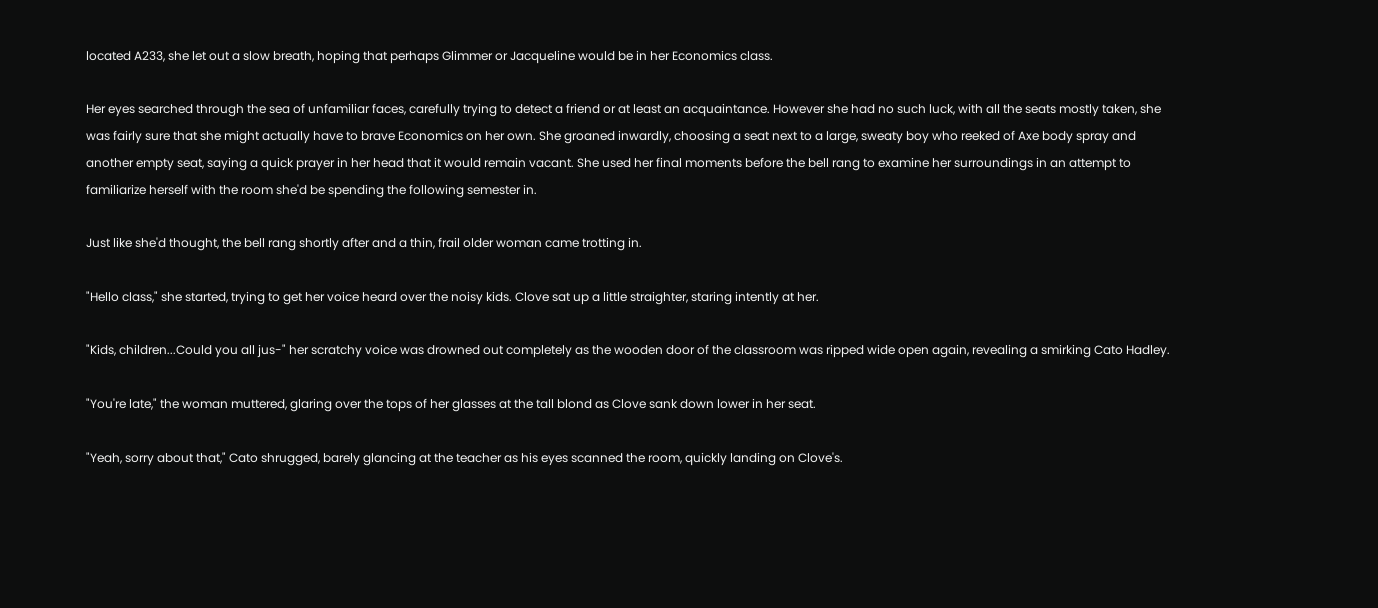located A233, she let out a slow breath, hoping that perhaps Glimmer or Jacqueline would be in her Economics class.

Her eyes searched through the sea of unfamiliar faces, carefully trying to detect a friend or at least an acquaintance. However she had no such luck, with all the seats mostly taken, she was fairly sure that she might actually have to brave Economics on her own. She groaned inwardly, choosing a seat next to a large, sweaty boy who reeked of Axe body spray and another empty seat, saying a quick prayer in her head that it would remain vacant. She used her final moments before the bell rang to examine her surroundings in an attempt to familiarize herself with the room she'd be spending the following semester in.

Just like she'd thought, the bell rang shortly after and a thin, frail older woman came trotting in.

"Hello class," she started, trying to get her voice heard over the noisy kids. Clove sat up a little straighter, staring intently at her.

"Kids, children...Could you all jus-" her scratchy voice was drowned out completely as the wooden door of the classroom was ripped wide open again, revealing a smirking Cato Hadley.

"You're late," the woman muttered, glaring over the tops of her glasses at the tall blond as Clove sank down lower in her seat.

"Yeah, sorry about that," Cato shrugged, barely glancing at the teacher as his eyes scanned the room, quickly landing on Clove's.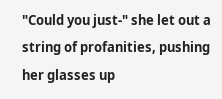"Could you just-" she let out a string of profanities, pushing her glasses up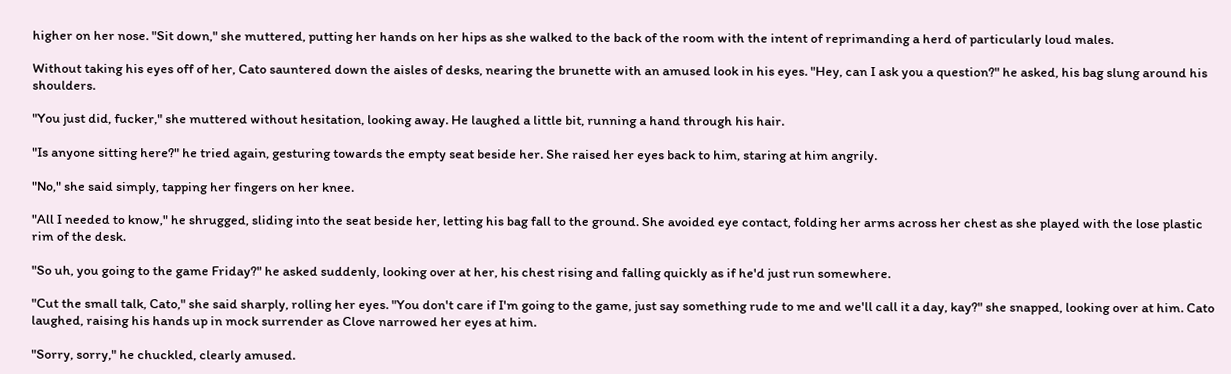higher on her nose. "Sit down," she muttered, putting her hands on her hips as she walked to the back of the room with the intent of reprimanding a herd of particularly loud males.

Without taking his eyes off of her, Cato sauntered down the aisles of desks, nearing the brunette with an amused look in his eyes. "Hey, can I ask you a question?" he asked, his bag slung around his shoulders.

"You just did, fucker," she muttered without hesitation, looking away. He laughed a little bit, running a hand through his hair.

"Is anyone sitting here?" he tried again, gesturing towards the empty seat beside her. She raised her eyes back to him, staring at him angrily.

"No," she said simply, tapping her fingers on her knee.

"All I needed to know," he shrugged, sliding into the seat beside her, letting his bag fall to the ground. She avoided eye contact, folding her arms across her chest as she played with the lose plastic rim of the desk.

"So uh, you going to the game Friday?" he asked suddenly, looking over at her, his chest rising and falling quickly as if he'd just run somewhere.

"Cut the small talk, Cato," she said sharply, rolling her eyes. "You don't care if I'm going to the game, just say something rude to me and we'll call it a day, kay?" she snapped, looking over at him. Cato laughed, raising his hands up in mock surrender as Clove narrowed her eyes at him.

"Sorry, sorry," he chuckled, clearly amused.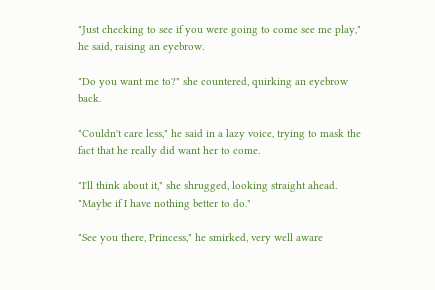"Just checking to see if you were going to come see me play," he said, raising an eyebrow.

"Do you want me to?" she countered, quirking an eyebrow back.

"Couldn't care less," he said in a lazy voice, trying to mask the fact that he really did want her to come.

"I'll think about it," she shrugged, looking straight ahead. "Maybe if I have nothing better to do."

"See you there, Princess," he smirked, very well aware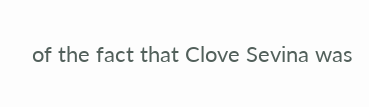of the fact that Clove Sevina was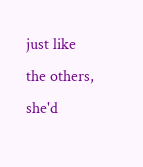just like the others, she'd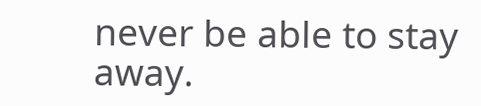never be able to stay away.